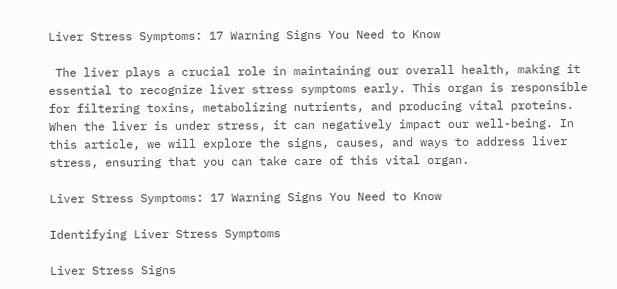Liver Stress Symptoms: 17 Warning Signs You Need to Know

 The liver plays a crucial role in maintaining our overall health, making it essential to recognize liver stress symptoms early. This organ is responsible for filtering toxins, metabolizing nutrients, and producing vital proteins. When the liver is under stress, it can negatively impact our well-being. In this article, we will explore the signs, causes, and ways to address liver stress, ensuring that you can take care of this vital organ.

Liver Stress Symptoms: 17 Warning Signs You Need to Know

Identifying Liver Stress Symptoms

Liver Stress Signs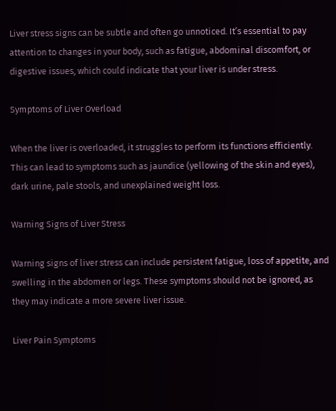Liver stress signs can be subtle and often go unnoticed. It’s essential to pay attention to changes in your body, such as fatigue, abdominal discomfort, or digestive issues, which could indicate that your liver is under stress.

Symptoms of Liver Overload

When the liver is overloaded, it struggles to perform its functions efficiently. This can lead to symptoms such as jaundice (yellowing of the skin and eyes), dark urine, pale stools, and unexplained weight loss.

Warning Signs of Liver Stress

Warning signs of liver stress can include persistent fatigue, loss of appetite, and swelling in the abdomen or legs. These symptoms should not be ignored, as they may indicate a more severe liver issue.

Liver Pain Symptoms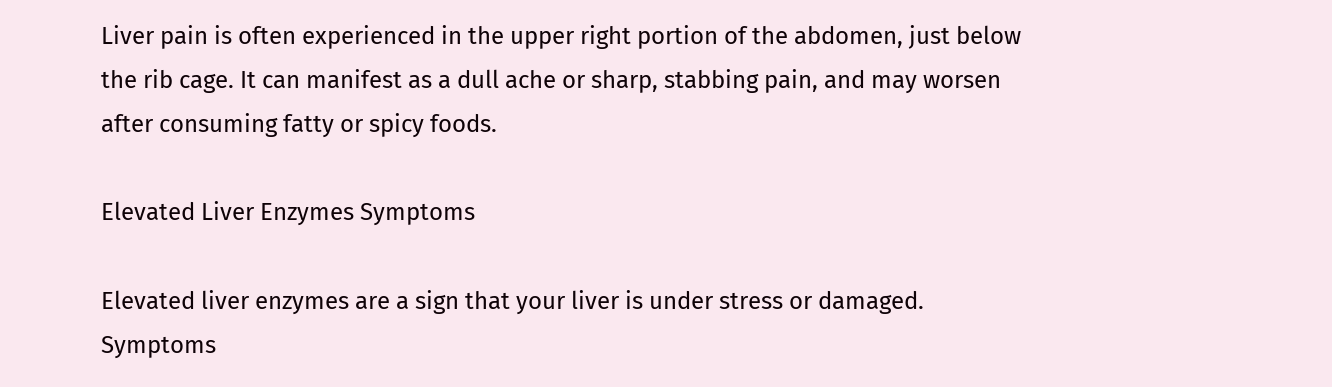Liver pain is often experienced in the upper right portion of the abdomen, just below the rib cage. It can manifest as a dull ache or sharp, stabbing pain, and may worsen after consuming fatty or spicy foods.

Elevated Liver Enzymes Symptoms

Elevated liver enzymes are a sign that your liver is under stress or damaged. Symptoms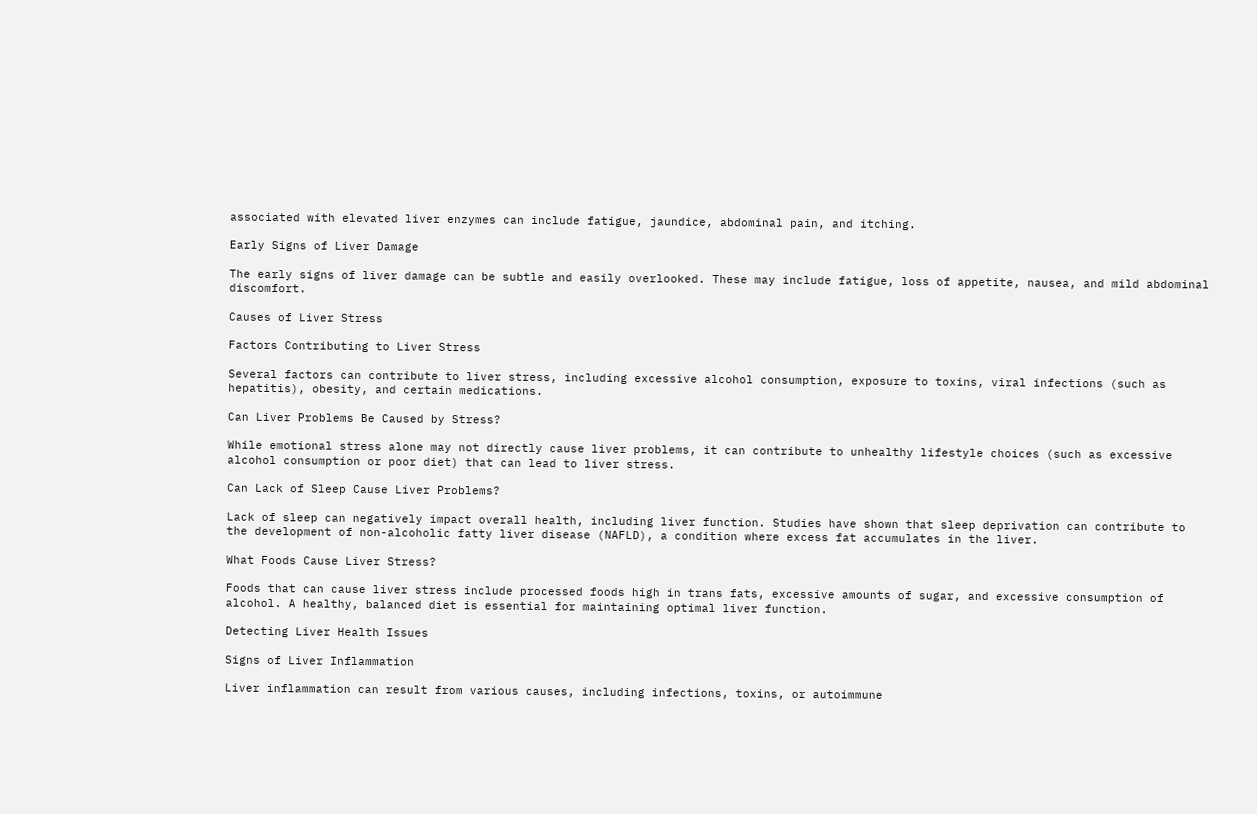associated with elevated liver enzymes can include fatigue, jaundice, abdominal pain, and itching.

Early Signs of Liver Damage

The early signs of liver damage can be subtle and easily overlooked. These may include fatigue, loss of appetite, nausea, and mild abdominal discomfort.

Causes of Liver Stress

Factors Contributing to Liver Stress

Several factors can contribute to liver stress, including excessive alcohol consumption, exposure to toxins, viral infections (such as hepatitis), obesity, and certain medications.

Can Liver Problems Be Caused by Stress?

While emotional stress alone may not directly cause liver problems, it can contribute to unhealthy lifestyle choices (such as excessive alcohol consumption or poor diet) that can lead to liver stress.

Can Lack of Sleep Cause Liver Problems?

Lack of sleep can negatively impact overall health, including liver function. Studies have shown that sleep deprivation can contribute to the development of non-alcoholic fatty liver disease (NAFLD), a condition where excess fat accumulates in the liver.

What Foods Cause Liver Stress?

Foods that can cause liver stress include processed foods high in trans fats, excessive amounts of sugar, and excessive consumption of alcohol. A healthy, balanced diet is essential for maintaining optimal liver function.

Detecting Liver Health Issues

Signs of Liver Inflammation

Liver inflammation can result from various causes, including infections, toxins, or autoimmune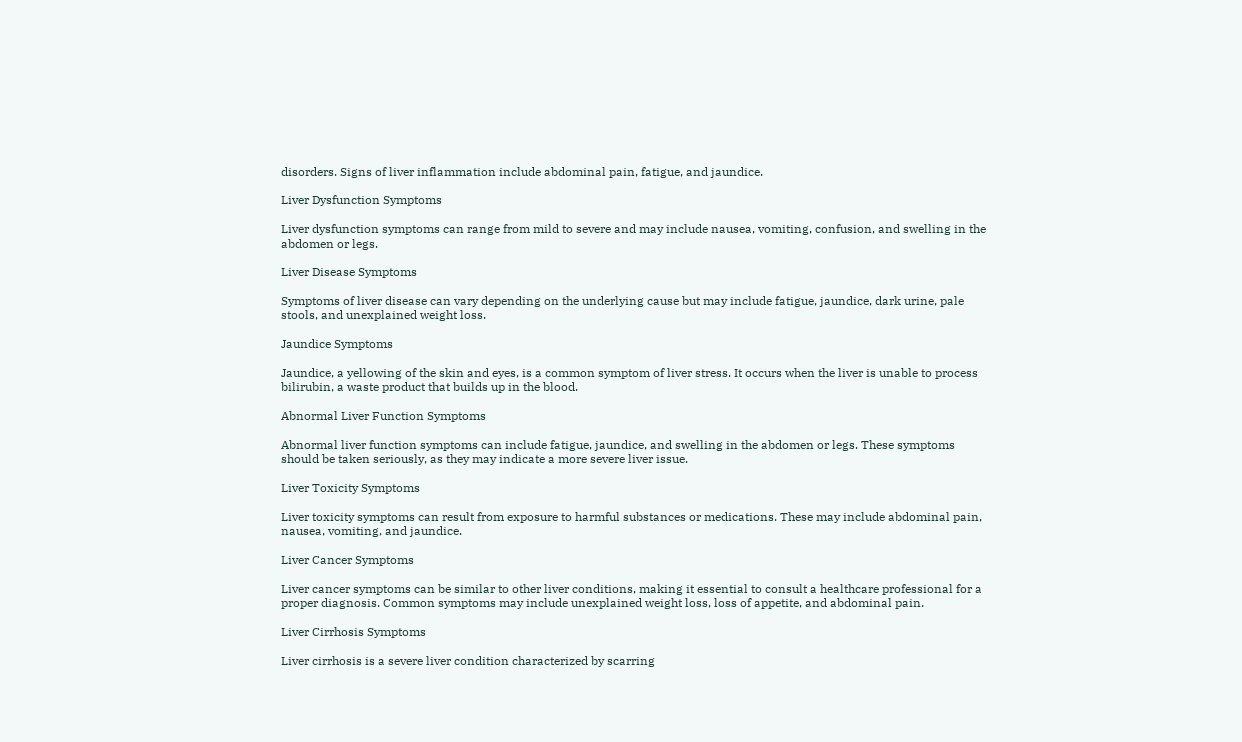disorders. Signs of liver inflammation include abdominal pain, fatigue, and jaundice.

Liver Dysfunction Symptoms

Liver dysfunction symptoms can range from mild to severe and may include nausea, vomiting, confusion, and swelling in the abdomen or legs.

Liver Disease Symptoms

Symptoms of liver disease can vary depending on the underlying cause but may include fatigue, jaundice, dark urine, pale stools, and unexplained weight loss.

Jaundice Symptoms

Jaundice, a yellowing of the skin and eyes, is a common symptom of liver stress. It occurs when the liver is unable to process bilirubin, a waste product that builds up in the blood.

Abnormal Liver Function Symptoms

Abnormal liver function symptoms can include fatigue, jaundice, and swelling in the abdomen or legs. These symptoms should be taken seriously, as they may indicate a more severe liver issue.

Liver Toxicity Symptoms

Liver toxicity symptoms can result from exposure to harmful substances or medications. These may include abdominal pain, nausea, vomiting, and jaundice.

Liver Cancer Symptoms

Liver cancer symptoms can be similar to other liver conditions, making it essential to consult a healthcare professional for a proper diagnosis. Common symptoms may include unexplained weight loss, loss of appetite, and abdominal pain.

Liver Cirrhosis Symptoms

Liver cirrhosis is a severe liver condition characterized by scarring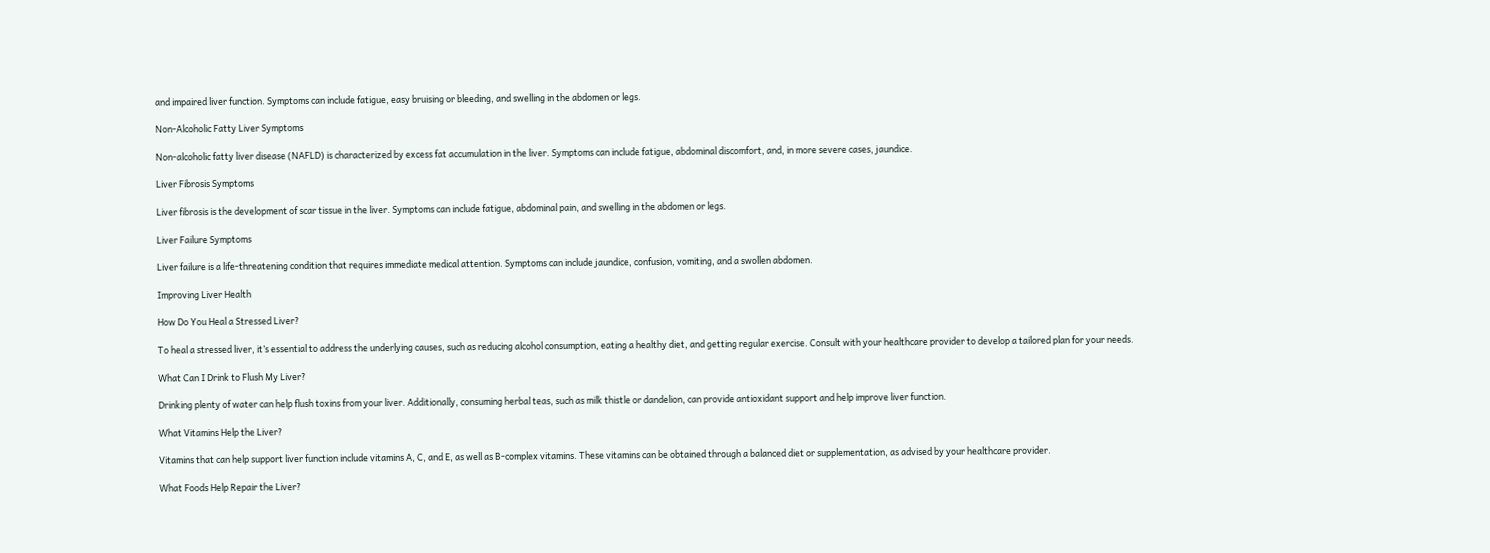and impaired liver function. Symptoms can include fatigue, easy bruising or bleeding, and swelling in the abdomen or legs.

Non-Alcoholic Fatty Liver Symptoms

Non-alcoholic fatty liver disease (NAFLD) is characterized by excess fat accumulation in the liver. Symptoms can include fatigue, abdominal discomfort, and, in more severe cases, jaundice.

Liver Fibrosis Symptoms

Liver fibrosis is the development of scar tissue in the liver. Symptoms can include fatigue, abdominal pain, and swelling in the abdomen or legs.

Liver Failure Symptoms

Liver failure is a life-threatening condition that requires immediate medical attention. Symptoms can include jaundice, confusion, vomiting, and a swollen abdomen.

Improving Liver Health

How Do You Heal a Stressed Liver?

To heal a stressed liver, it’s essential to address the underlying causes, such as reducing alcohol consumption, eating a healthy diet, and getting regular exercise. Consult with your healthcare provider to develop a tailored plan for your needs.

What Can I Drink to Flush My Liver?

Drinking plenty of water can help flush toxins from your liver. Additionally, consuming herbal teas, such as milk thistle or dandelion, can provide antioxidant support and help improve liver function.

What Vitamins Help the Liver?

Vitamins that can help support liver function include vitamins A, C, and E, as well as B-complex vitamins. These vitamins can be obtained through a balanced diet or supplementation, as advised by your healthcare provider.

What Foods Help Repair the Liver?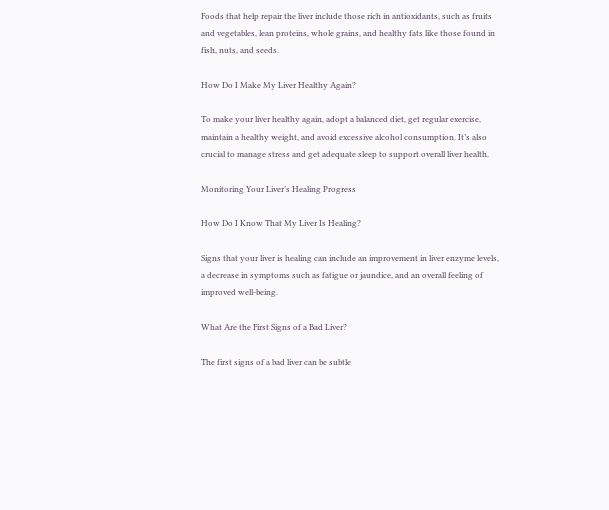Foods that help repair the liver include those rich in antioxidants, such as fruits and vegetables, lean proteins, whole grains, and healthy fats like those found in fish, nuts, and seeds.

How Do I Make My Liver Healthy Again?

To make your liver healthy again, adopt a balanced diet, get regular exercise, maintain a healthy weight, and avoid excessive alcohol consumption. It’s also crucial to manage stress and get adequate sleep to support overall liver health.

Monitoring Your Liver’s Healing Progress

How Do I Know That My Liver Is Healing?

Signs that your liver is healing can include an improvement in liver enzyme levels, a decrease in symptoms such as fatigue or jaundice, and an overall feeling of improved well-being.

What Are the First Signs of a Bad Liver?

The first signs of a bad liver can be subtle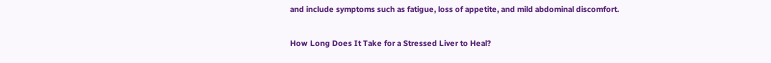and include symptoms such as fatigue, loss of appetite, and mild abdominal discomfort.

How Long Does It Take for a Stressed Liver to Heal?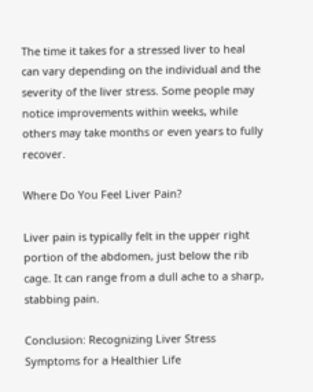The time it takes for a stressed liver to heal can vary depending on the individual and the severity of the liver stress. Some people may notice improvements within weeks, while others may take months or even years to fully recover.

Where Do You Feel Liver Pain?

Liver pain is typically felt in the upper right portion of the abdomen, just below the rib cage. It can range from a dull ache to a sharp, stabbing pain.

Conclusion: Recognizing Liver Stress Symptoms for a Healthier Life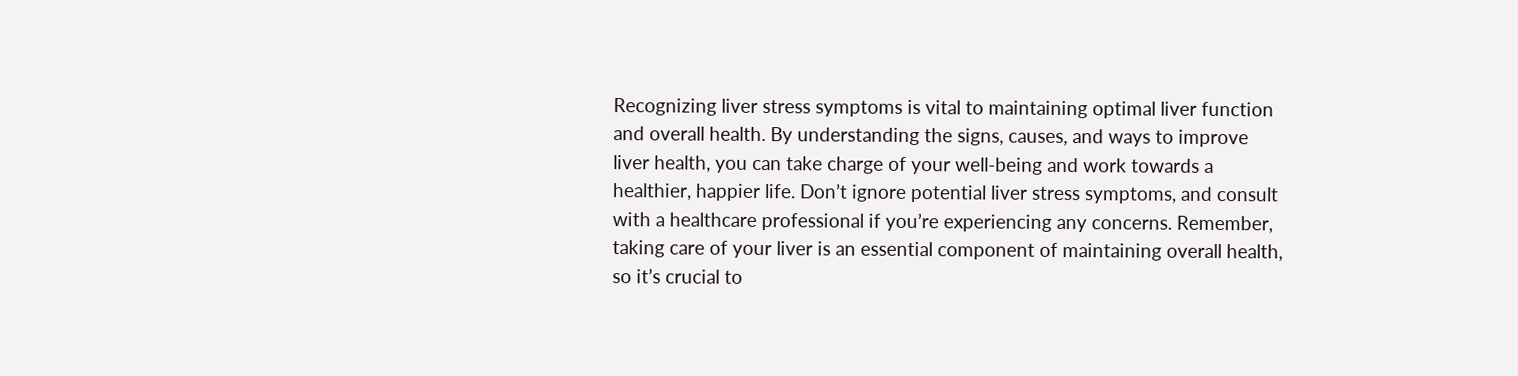Recognizing liver stress symptoms is vital to maintaining optimal liver function and overall health. By understanding the signs, causes, and ways to improve liver health, you can take charge of your well-being and work towards a healthier, happier life. Don’t ignore potential liver stress symptoms, and consult with a healthcare professional if you’re experiencing any concerns. Remember, taking care of your liver is an essential component of maintaining overall health, so it’s crucial to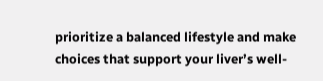prioritize a balanced lifestyle and make choices that support your liver’s well-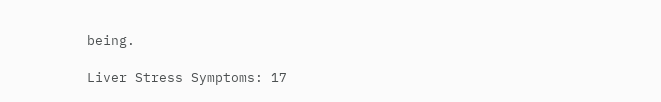being.

Liver Stress Symptoms: 17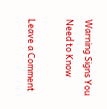Warning Signs You Need to Know

Leave a Comment